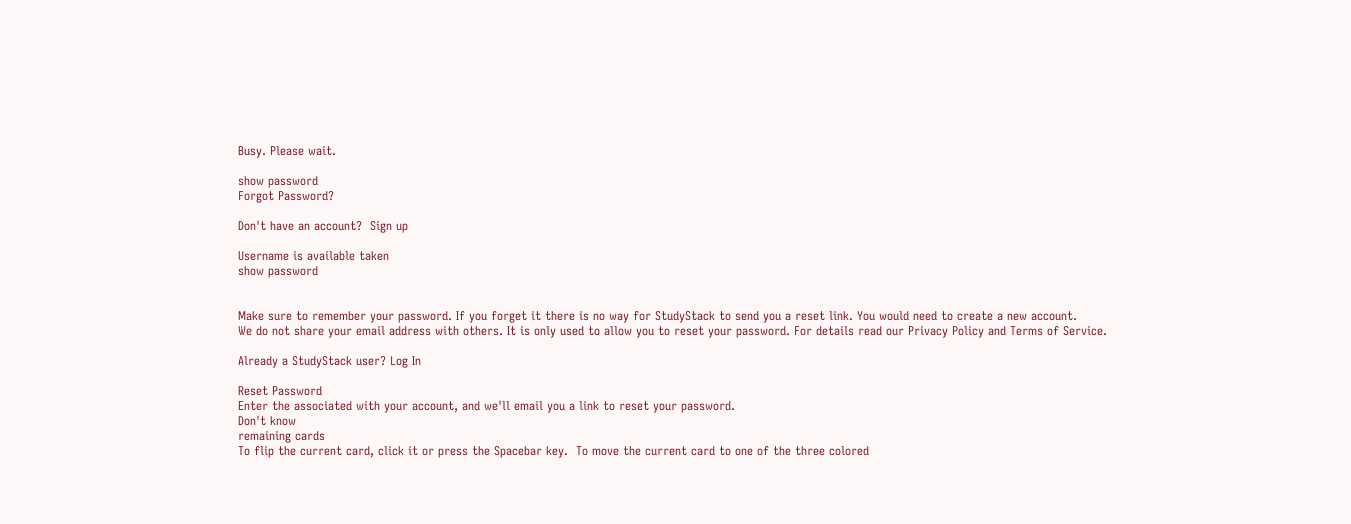Busy. Please wait.

show password
Forgot Password?

Don't have an account?  Sign up

Username is available taken
show password


Make sure to remember your password. If you forget it there is no way for StudyStack to send you a reset link. You would need to create a new account.
We do not share your email address with others. It is only used to allow you to reset your password. For details read our Privacy Policy and Terms of Service.

Already a StudyStack user? Log In

Reset Password
Enter the associated with your account, and we'll email you a link to reset your password.
Don't know
remaining cards
To flip the current card, click it or press the Spacebar key.  To move the current card to one of the three colored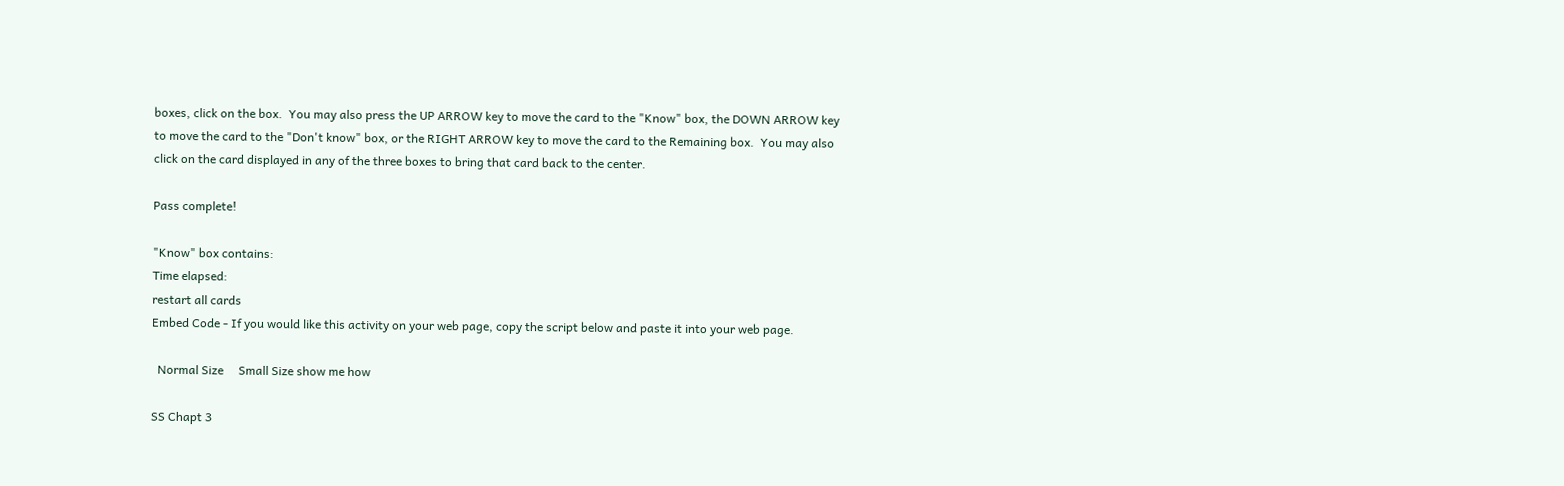boxes, click on the box.  You may also press the UP ARROW key to move the card to the "Know" box, the DOWN ARROW key to move the card to the "Don't know" box, or the RIGHT ARROW key to move the card to the Remaining box.  You may also click on the card displayed in any of the three boxes to bring that card back to the center.

Pass complete!

"Know" box contains:
Time elapsed:
restart all cards
Embed Code - If you would like this activity on your web page, copy the script below and paste it into your web page.

  Normal Size     Small Size show me how

SS Chapt 3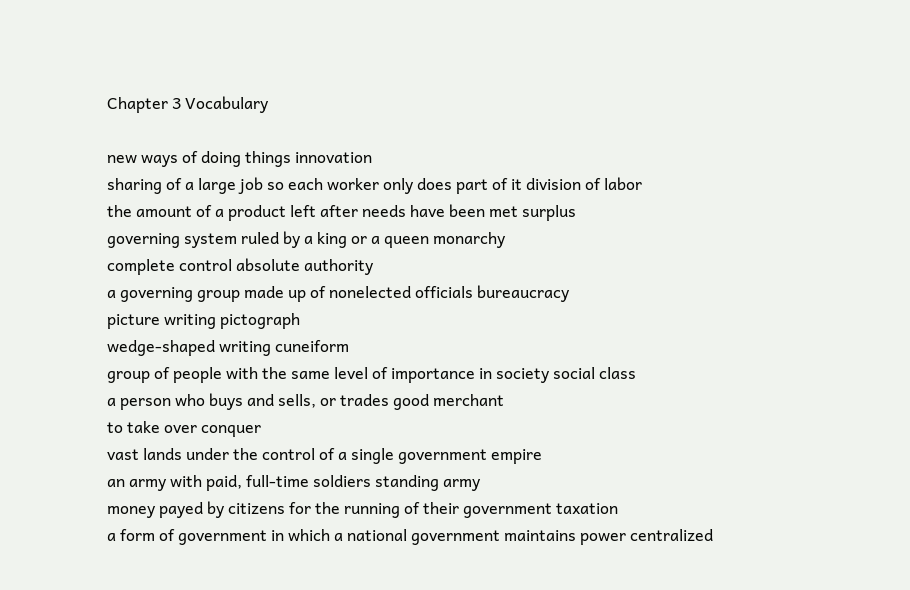Chapter 3 Vocabulary

new ways of doing things innovation
sharing of a large job so each worker only does part of it division of labor
the amount of a product left after needs have been met surplus
governing system ruled by a king or a queen monarchy
complete control absolute authority
a governing group made up of nonelected officials bureaucracy
picture writing pictograph
wedge-shaped writing cuneiform
group of people with the same level of importance in society social class
a person who buys and sells, or trades good merchant
to take over conquer
vast lands under the control of a single government empire
an army with paid, full-time soldiers standing army
money payed by citizens for the running of their government taxation
a form of government in which a national government maintains power centralized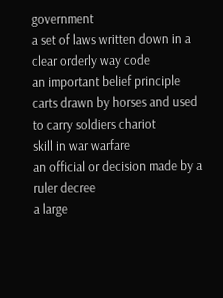government
a set of laws written down in a clear orderly way code
an important belief principle
carts drawn by horses and used to carry soldiers chariot
skill in war warfare
an official or decision made by a ruler decree
a large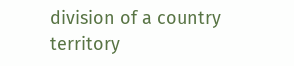division of a country territory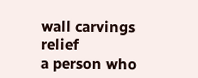wall carvings relief
a person who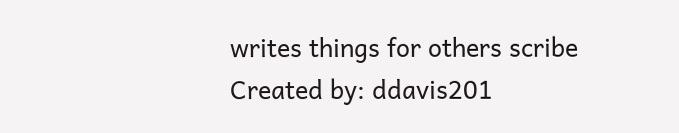writes things for others scribe
Created by: ddavis201